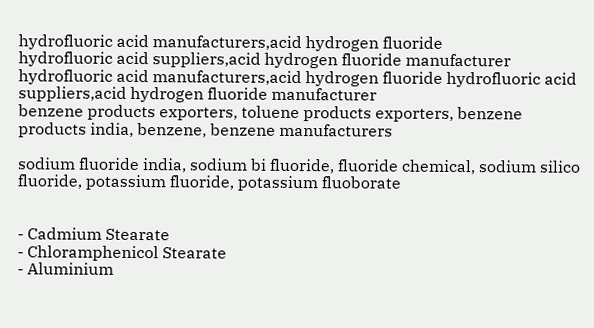hydrofluoric acid manufacturers,acid hydrogen fluoride
hydrofluoric acid suppliers,acid hydrogen fluoride manufacturer hydrofluoric acid manufacturers,acid hydrogen fluoride hydrofluoric acid suppliers,acid hydrogen fluoride manufacturer
benzene products exporters, toluene products exporters, benzene products india, benzene, benzene manufacturers

sodium fluoride india, sodium bi fluoride, fluoride chemical, sodium silico fluoride, potassium fluoride, potassium fluoborate


- Cadmium Stearate
- Chloramphenicol Stearate
- Aluminium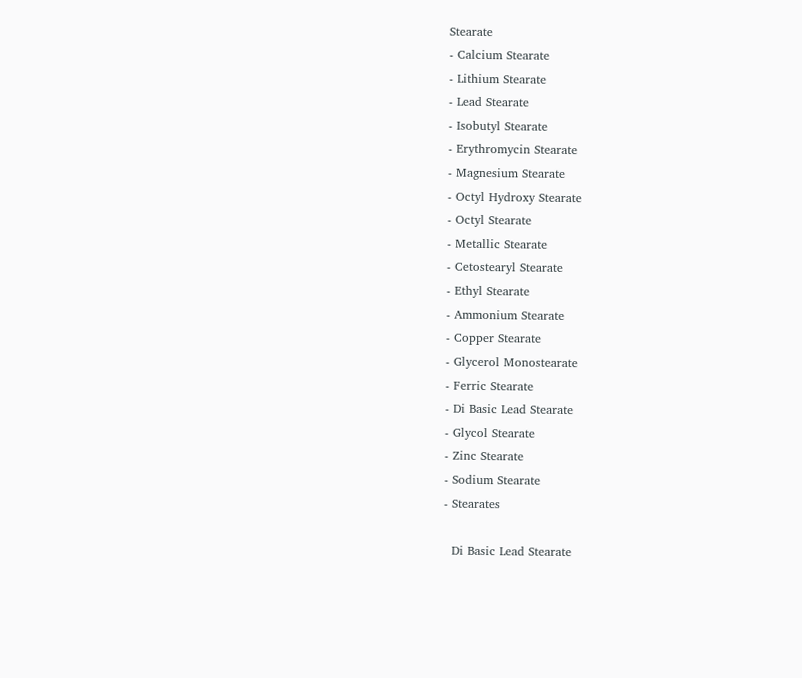Stearate
- Calcium Stearate
- Lithium Stearate
- Lead Stearate
- Isobutyl Stearate
- Erythromycin Stearate
- Magnesium Stearate
- Octyl Hydroxy Stearate
- Octyl Stearate
- Metallic Stearate
- Cetostearyl Stearate
- Ethyl Stearate
- Ammonium Stearate
- Copper Stearate
- Glycerol Monostearate
- Ferric Stearate
- Di Basic Lead Stearate
- Glycol Stearate
- Zinc Stearate
- Sodium Stearate
- Stearates

  Di Basic Lead Stearate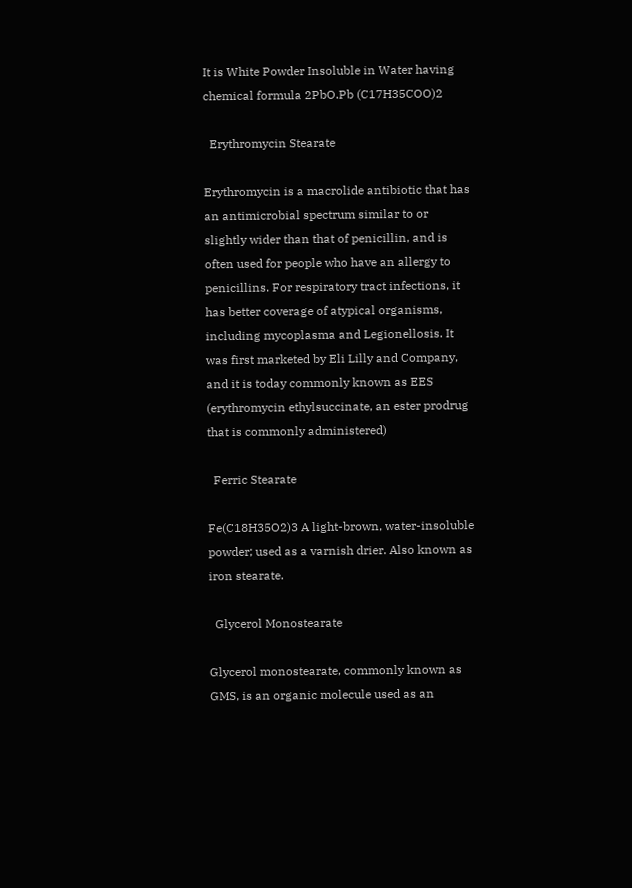It is White Powder Insoluble in Water having chemical formula 2PbO.Pb (C17H35COO)2

  Erythromycin Stearate

Erythromycin is a macrolide antibiotic that has an antimicrobial spectrum similar to or slightly wider than that of penicillin, and is often used for people who have an allergy to penicillins. For respiratory tract infections, it has better coverage of atypical organisms, including mycoplasma and Legionellosis. It was first marketed by Eli Lilly and Company, and it is today commonly known as EES (erythromycin ethylsuccinate, an ester prodrug that is commonly administered)

  Ferric Stearate

Fe(C18H35O2)3 A light-brown, water-insoluble powder; used as a varnish drier. Also known as iron stearate.

  Glycerol Monostearate

Glycerol monostearate, commonly known as GMS, is an organic molecule used as an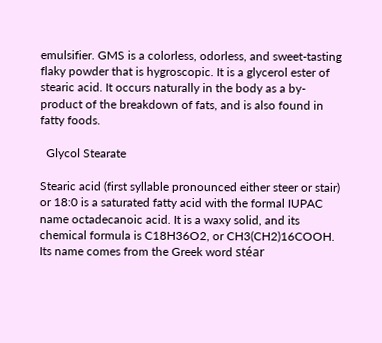emulsifier. GMS is a colorless, odorless, and sweet-tasting flaky powder that is hygroscopic. It is a glycerol ester of stearic acid. It occurs naturally in the body as a by-product of the breakdown of fats, and is also found in fatty foods.

  Glycol Stearate

Stearic acid (first syllable pronounced either steer or stair) or 18:0 is a saturated fatty acid with the formal IUPAC name octadecanoic acid. It is a waxy solid, and its chemical formula is C18H36O2, or CH3(CH2)16COOH. Its name comes from the Greek word stéar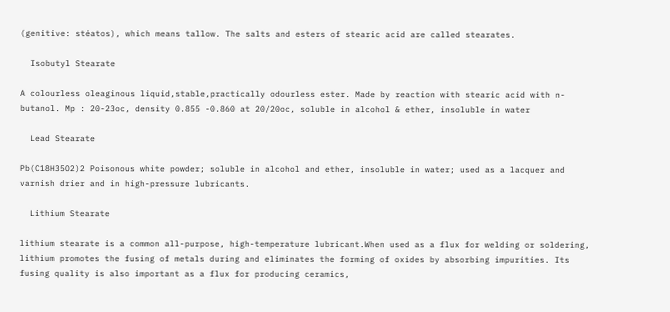(genitive: stéatos), which means tallow. The salts and esters of stearic acid are called stearates.

  Isobutyl Stearate

A colourless oleaginous liquid,stable,practically odourless ester. Made by reaction with stearic acid with n- butanol. Mp : 20-23oc, density 0.855 -0.860 at 20/20oc, soluble in alcohol & ether, insoluble in water

  Lead Stearate

Pb(C18H35O2)2 Poisonous white powder; soluble in alcohol and ether, insoluble in water; used as a lacquer and varnish drier and in high-pressure lubricants.

  Lithium Stearate

lithium stearate is a common all-purpose, high-temperature lubricant.When used as a flux for welding or soldering, lithium promotes the fusing of metals during and eliminates the forming of oxides by absorbing impurities. Its fusing quality is also important as a flux for producing ceramics,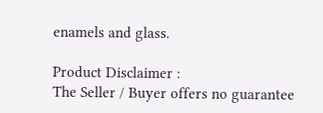enamels and glass.

Product Disclaimer :
The Seller / Buyer offers no guarantee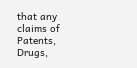that any claims of Patents, Drugs,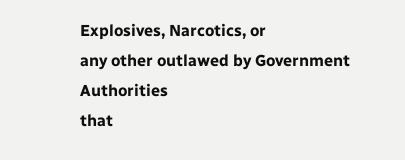Explosives, Narcotics, or
any other outlawed by Government Authorities
that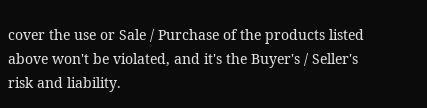cover the use or Sale / Purchase of the products listed above won't be violated, and it's the Buyer's / Seller's risk and liability.